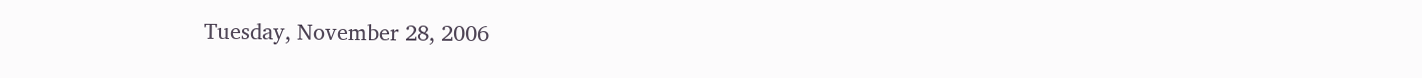Tuesday, November 28, 2006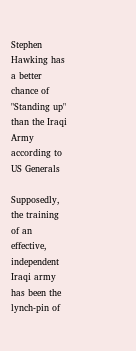Stephen Hawking has a better chance of "Standing up" than the Iraqi Army according to US Generals

Supposedly, the training of an effective, independent Iraqi army has been the lynch-pin of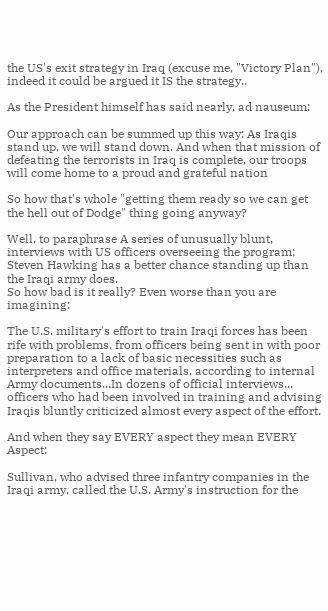the US's exit strategy in Iraq (excuse me, "Victory Plan"), indeed it could be argued it IS the strategy..

As the President himself has said nearly, ad nauseum:

Our approach can be summed up this way: As Iraqis stand up, we will stand down. And when that mission of defeating the terrorists in Iraq is complete, our troops will come home to a proud and grateful nation

So how that's whole "getting them ready so we can get the hell out of Dodge" thing going anyway?

Well, to paraphrase A series of unusually blunt, interviews with US officers overseeing the program; Steven Hawking has a better chance standing up than the Iraqi army does.
So how bad is it really? Even worse than you are imagining:

The U.S. military's effort to train Iraqi forces has been rife with problems, from officers being sent in with poor preparation to a lack of basic necessities such as interpreters and office materials, according to internal Army documents...In dozens of official interviews.., officers who had been involved in training and advising Iraqis bluntly criticized almost every aspect of the effort.

And when they say EVERY aspect they mean EVERY Aspect:

Sullivan, who advised three infantry companies in the Iraqi army, called the U.S. Army's instruction for the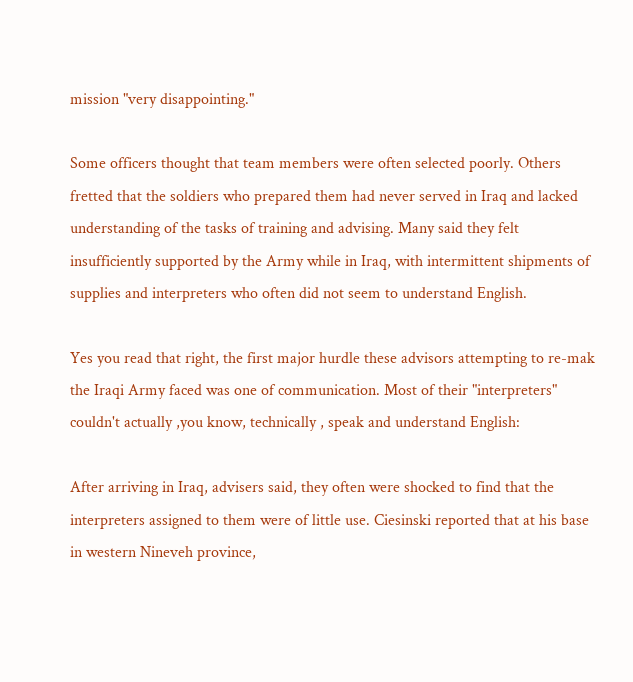mission "very disappointing."

Some officers thought that team members were often selected poorly. Others fretted that the soldiers who prepared them had never served in Iraq and lacked understanding of the tasks of training and advising. Many said they felt insufficiently supported by the Army while in Iraq, with intermittent shipments of supplies and interpreters who often did not seem to understand English.

Yes you read that right, the first major hurdle these advisors attempting to re-mak the Iraqi Army faced was one of communication. Most of their "interpreters" couldn't actually ,you know, technically , speak and understand English:

After arriving in Iraq, advisers said, they often were shocked to find that the interpreters assigned to them were of little use. Ciesinski reported that at his base in western Nineveh province,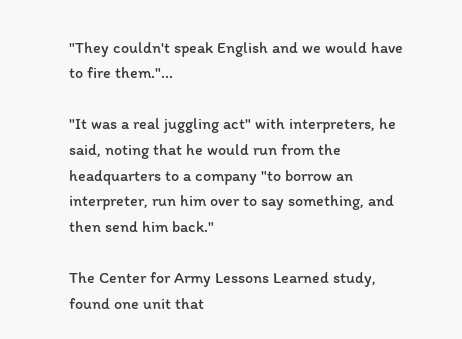"They couldn't speak English and we would have to fire them."...

"It was a real juggling act" with interpreters, he said, noting that he would run from the headquarters to a company "to borrow an interpreter, run him over to say something, and then send him back."

The Center for Army Lessons Learned study, found one unit that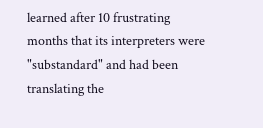learned after 10 frustrating months that its interpreters were "substandard" and had been translating the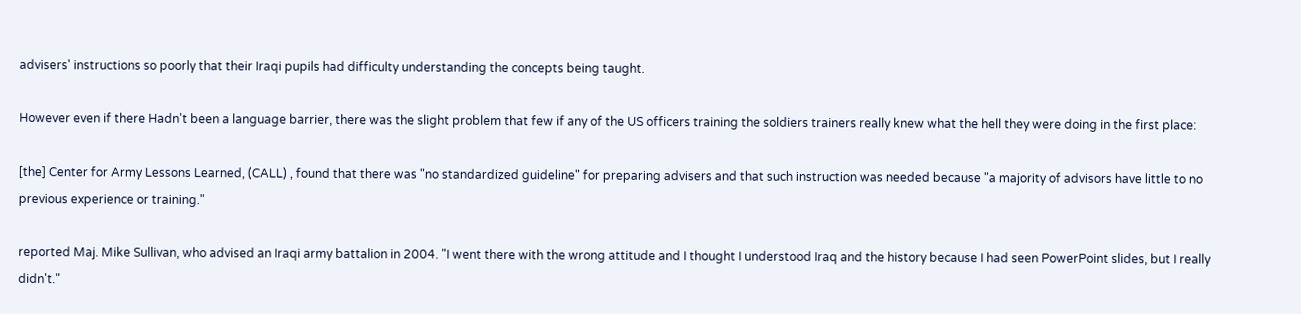advisers' instructions so poorly that their Iraqi pupils had difficulty understanding the concepts being taught.

However even if there Hadn't been a language barrier, there was the slight problem that few if any of the US officers training the soldiers trainers really knew what the hell they were doing in the first place:

[the] Center for Army Lessons Learned, (CALL) , found that there was "no standardized guideline" for preparing advisers and that such instruction was needed because "a majority of advisors have little to no previous experience or training."

reported Maj. Mike Sullivan, who advised an Iraqi army battalion in 2004. "I went there with the wrong attitude and I thought I understood Iraq and the history because I had seen PowerPoint slides, but I really didn't."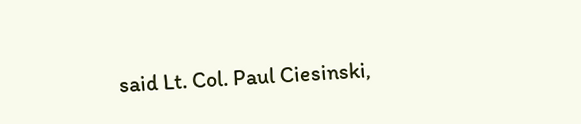said Lt. Col. Paul Ciesinski,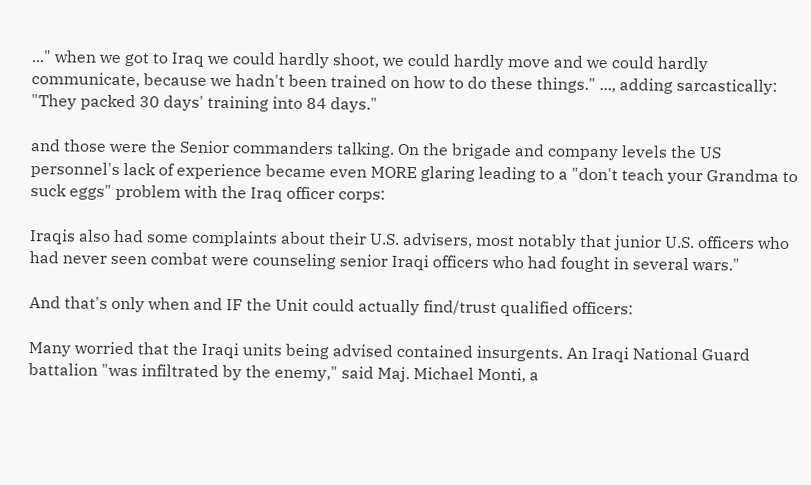..." when we got to Iraq we could hardly shoot, we could hardly move and we could hardly communicate, because we hadn't been trained on how to do these things." ..., adding sarcastically: "They packed 30 days' training into 84 days."

and those were the Senior commanders talking. On the brigade and company levels the US personnel's lack of experience became even MORE glaring leading to a "don't teach your Grandma to suck eggs" problem with the Iraq officer corps:

Iraqis also had some complaints about their U.S. advisers, most notably that junior U.S. officers who had never seen combat were counseling senior Iraqi officers who had fought in several wars."

And that's only when and IF the Unit could actually find/trust qualified officers:

Many worried that the Iraqi units being advised contained insurgents. An Iraqi National Guard battalion "was infiltrated by the enemy," said Maj. Michael Monti, a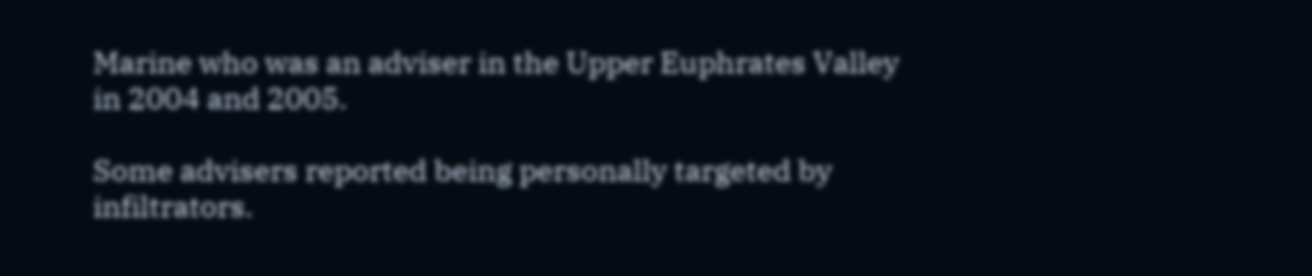Marine who was an adviser in the Upper Euphrates Valley in 2004 and 2005.

Some advisers reported being personally targeted by infiltrators.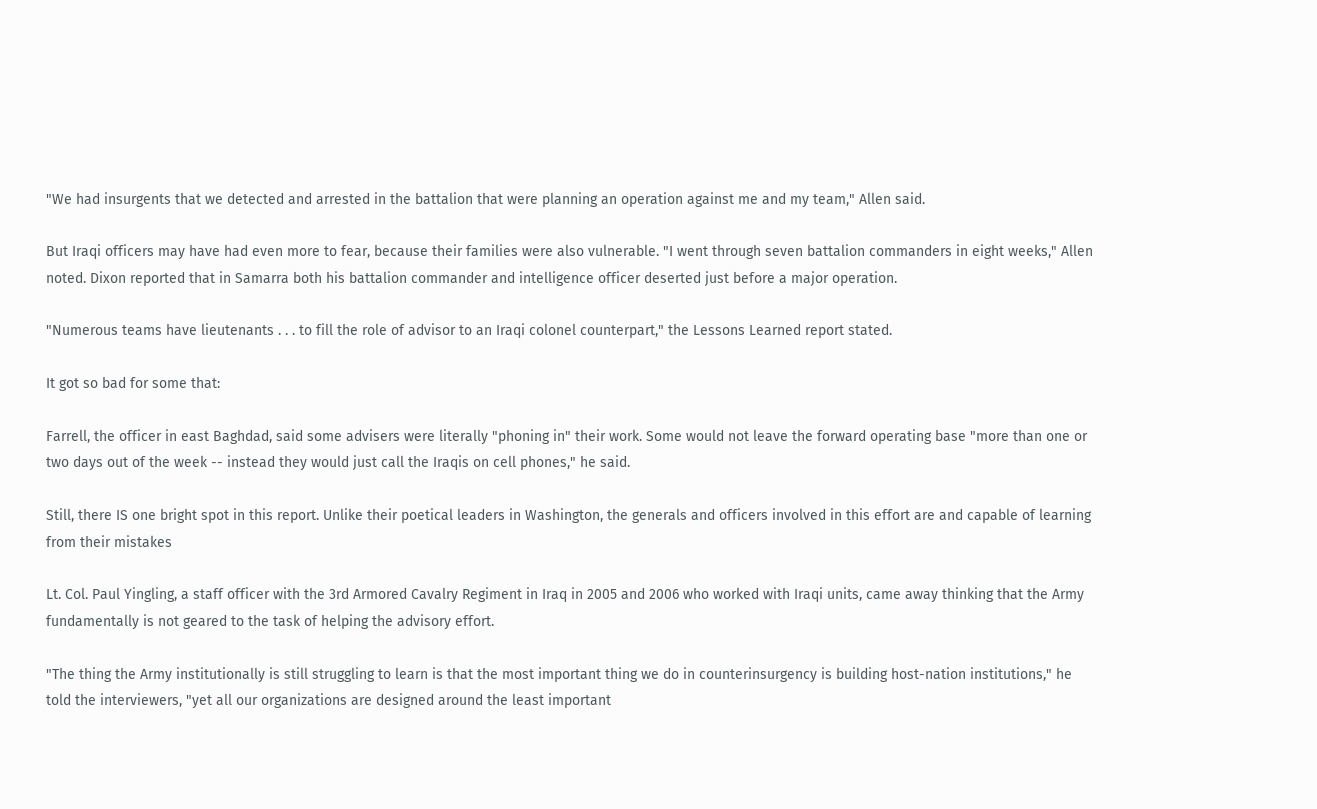"We had insurgents that we detected and arrested in the battalion that were planning an operation against me and my team," Allen said.

But Iraqi officers may have had even more to fear, because their families were also vulnerable. "I went through seven battalion commanders in eight weeks," Allen noted. Dixon reported that in Samarra both his battalion commander and intelligence officer deserted just before a major operation.

"Numerous teams have lieutenants . . . to fill the role of advisor to an Iraqi colonel counterpart," the Lessons Learned report stated.

It got so bad for some that:

Farrell, the officer in east Baghdad, said some advisers were literally "phoning in" their work. Some would not leave the forward operating base "more than one or two days out of the week -- instead they would just call the Iraqis on cell phones," he said.

Still, there IS one bright spot in this report. Unlike their poetical leaders in Washington, the generals and officers involved in this effort are and capable of learning from their mistakes

Lt. Col. Paul Yingling, a staff officer with the 3rd Armored Cavalry Regiment in Iraq in 2005 and 2006 who worked with Iraqi units, came away thinking that the Army fundamentally is not geared to the task of helping the advisory effort.

"The thing the Army institutionally is still struggling to learn is that the most important thing we do in counterinsurgency is building host-nation institutions," he told the interviewers, "yet all our organizations are designed around the least important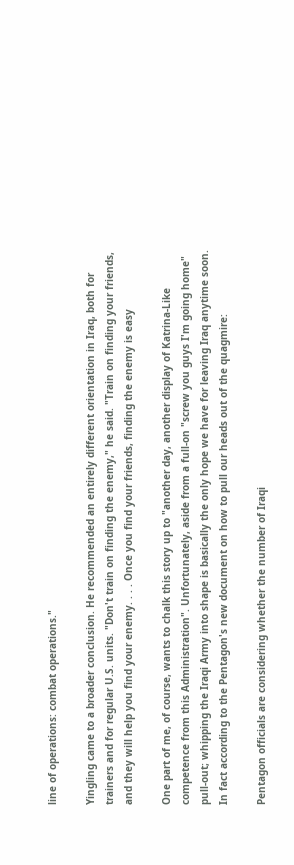line of operations: combat operations."

Yingling came to a broader conclusion. He recommended an entirely different orientation in Iraq, both for trainers and for regular U.S. units. "Don't train on finding the enemy," he said. "Train on finding your friends, and they will help you find your enemy. . . . Once you find your friends, finding the enemy is easy

One part of me, of course, wants to chalk this story up to "another day, another display of Katrina-Like competence from this Administration". Unfortunately, aside from a full-on "screw you guys I'm going home" pull-out; whipping the Iraqi Army into shape is basically the only hope we have for leaving Iraq anytime soon. In fact according to the Pentagon's new document on how to pull our heads out of the quagmire:

Pentagon officials are considering whether the number of Iraqi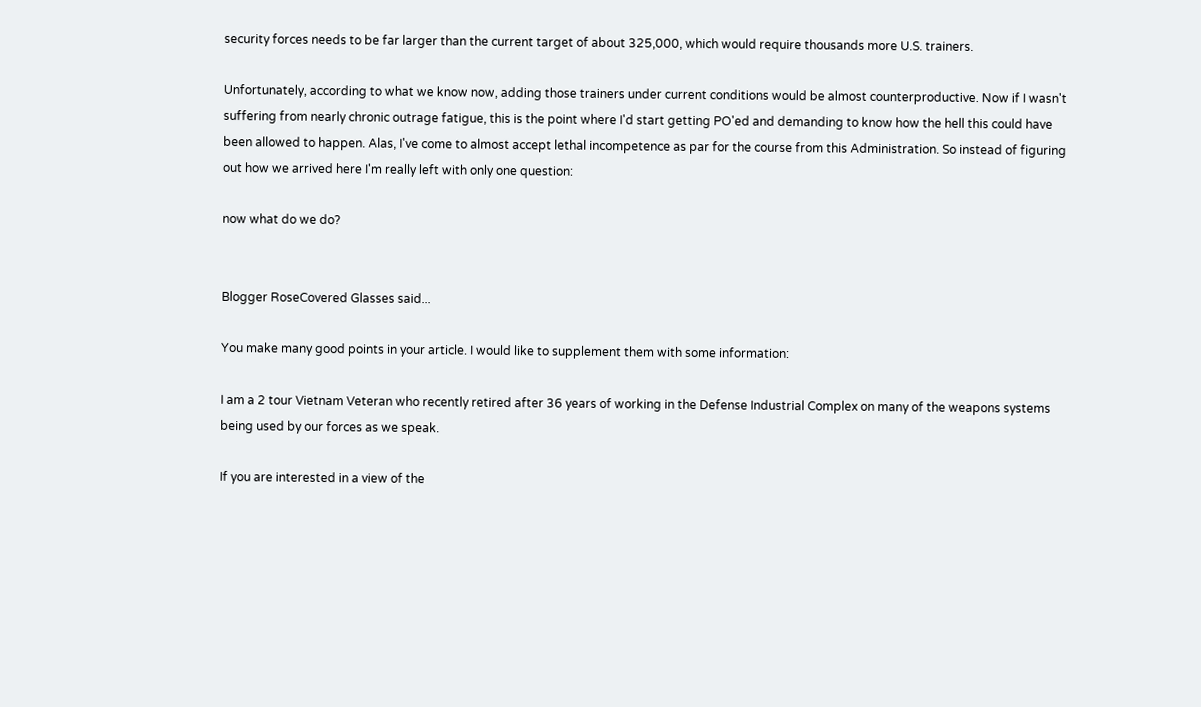security forces needs to be far larger than the current target of about 325,000, which would require thousands more U.S. trainers.

Unfortunately, according to what we know now, adding those trainers under current conditions would be almost counterproductive. Now if I wasn't suffering from nearly chronic outrage fatigue, this is the point where I'd start getting PO'ed and demanding to know how the hell this could have been allowed to happen. Alas, I've come to almost accept lethal incompetence as par for the course from this Administration. So instead of figuring out how we arrived here I'm really left with only one question:

now what do we do?


Blogger RoseCovered Glasses said...

You make many good points in your article. I would like to supplement them with some information:

I am a 2 tour Vietnam Veteran who recently retired after 36 years of working in the Defense Industrial Complex on many of the weapons systems being used by our forces as we speak.

If you are interested in a view of the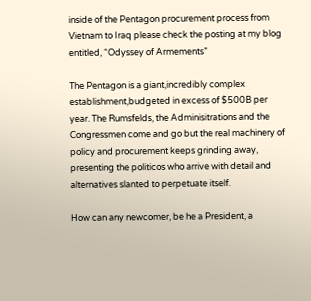inside of the Pentagon procurement process from Vietnam to Iraq please check the posting at my blog entitled, “Odyssey of Armements”

The Pentagon is a giant,incredibly complex establishment,budgeted in excess of $500B per year. The Rumsfelds, the Adminisitrations and the Congressmen come and go but the real machinery of policy and procurement keeps grinding away, presenting the politicos who arrive with detail and alternatives slanted to perpetuate itself.

How can any newcomer, be he a President, a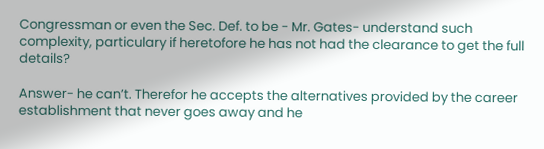Congressman or even the Sec. Def. to be - Mr. Gates- understand such complexity, particulary if heretofore he has not had the clearance to get the full details?

Answer- he can’t. Therefor he accepts the alternatives provided by the career establishment that never goes away and he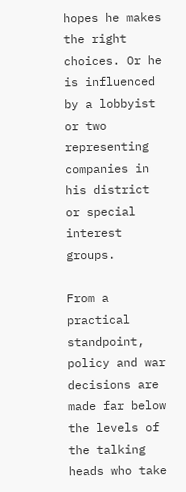hopes he makes the right choices. Or he is influenced by a lobbyist or two representing companies in his district or special interest groups.

From a practical standpoint, policy and war decisions are made far below the levels of the talking heads who take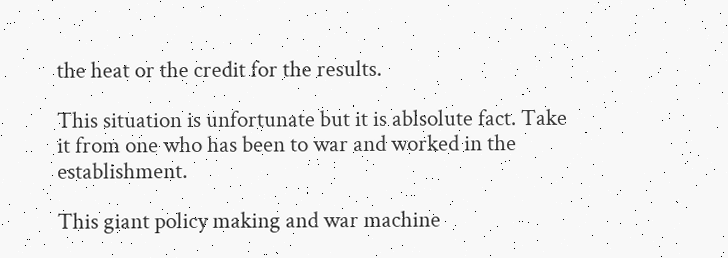the heat or the credit for the results.

This situation is unfortunate but it is ablsolute fact. Take it from one who has been to war and worked in the establishment.

This giant policy making and war machine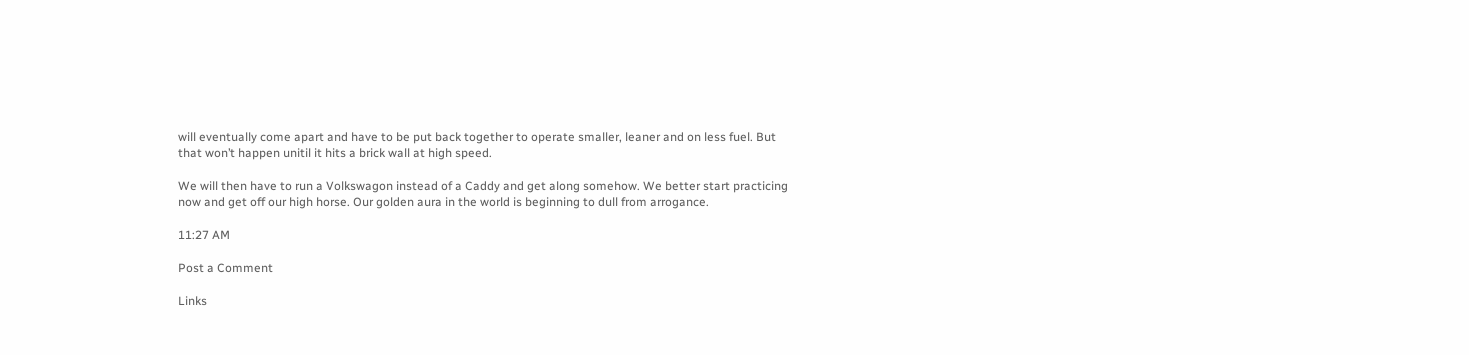will eventually come apart and have to be put back together to operate smaller, leaner and on less fuel. But that won’t happen unitil it hits a brick wall at high speed.

We will then have to run a Volkswagon instead of a Caddy and get along somehow. We better start practicing now and get off our high horse. Our golden aura in the world is beginning to dull from arrogance.

11:27 AM

Post a Comment

Links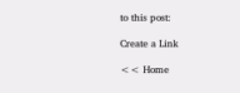to this post:

Create a Link

<< Home